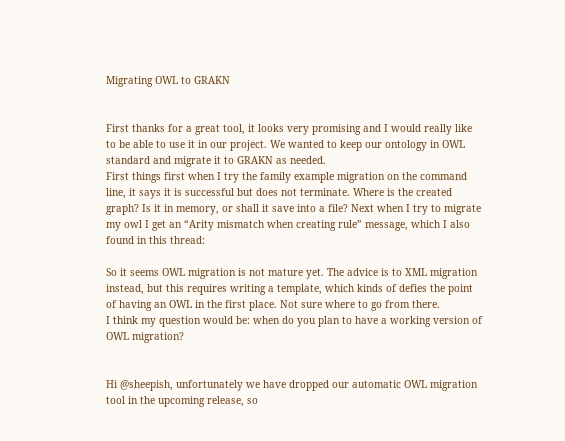Migrating OWL to GRAKN


First thanks for a great tool, it looks very promising and I would really like to be able to use it in our project. We wanted to keep our ontology in OWL standard and migrate it to GRAKN as needed.
First things first when I try the family example migration on the command line, it says it is successful but does not terminate. Where is the created graph? Is it in memory, or shall it save into a file? Next when I try to migrate my owl I get an “Arity mismatch when creating rule” message, which I also found in this thread:

So it seems OWL migration is not mature yet. The advice is to XML migration instead, but this requires writing a template, which kinds of defies the point of having an OWL in the first place. Not sure where to go from there.
I think my question would be: when do you plan to have a working version of OWL migration?


Hi @sheepish, unfortunately we have dropped our automatic OWL migration tool in the upcoming release, so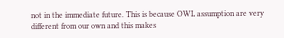not in the immediate future. This is because OWL assumption are very different from our own and this makes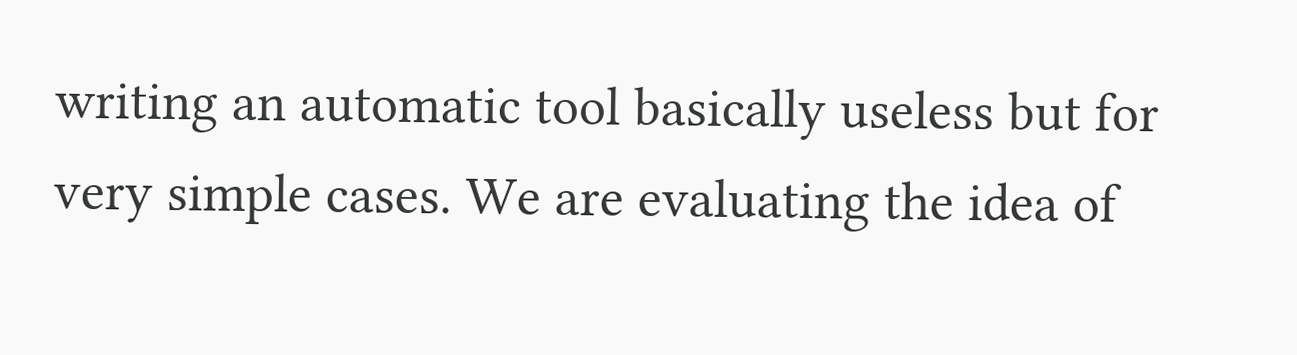writing an automatic tool basically useless but for very simple cases. We are evaluating the idea of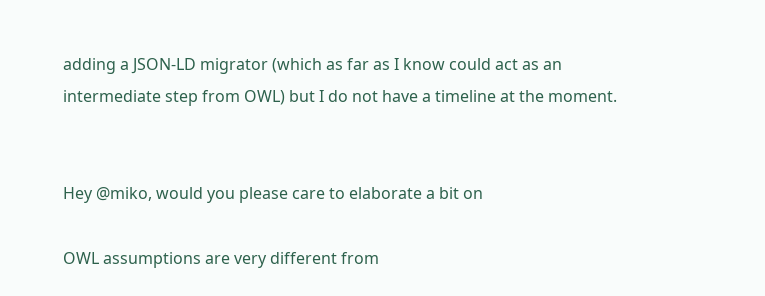adding a JSON-LD migrator (which as far as I know could act as an intermediate step from OWL) but I do not have a timeline at the moment.


Hey @miko, would you please care to elaborate a bit on

OWL assumptions are very different from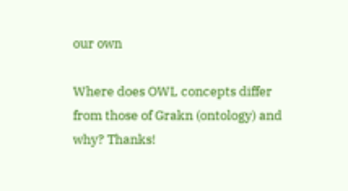our own

Where does OWL concepts differ from those of Grakn (ontology) and why? Thanks!